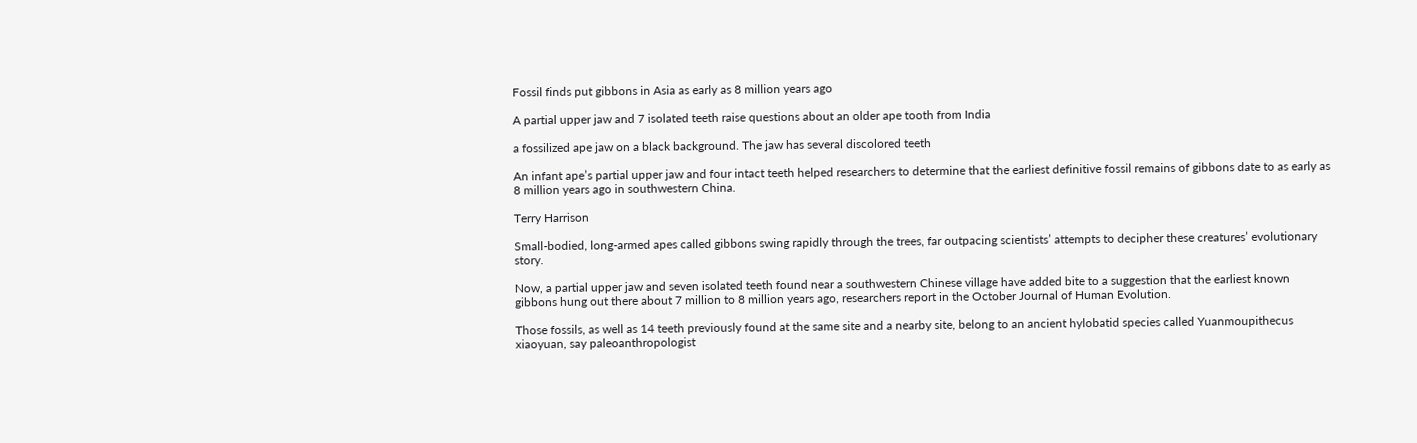Fossil finds put gibbons in Asia as early as 8 million years ago

A partial upper jaw and 7 isolated teeth raise questions about an older ape tooth from India

a fossilized ape jaw on a black background. The jaw has several discolored teeth

An infant ape’s partial upper jaw and four intact teeth helped researchers to determine that the earliest definitive fossil remains of gibbons date to as early as 8 million years ago in southwestern China.

Terry Harrison

Small-bodied, long-armed apes called gibbons swing rapidly through the trees, far outpacing scientists’ attempts to decipher these creatures’ evolutionary story.

Now, a partial upper jaw and seven isolated teeth found near a southwestern Chinese village have added bite to a suggestion that the earliest known gibbons hung out there about 7 million to 8 million years ago, researchers report in the October Journal of Human Evolution.

Those fossils, as well as 14 teeth previously found at the same site and a nearby site, belong to an ancient hylobatid species called Yuanmoupithecus xiaoyuan, say paleoanthropologist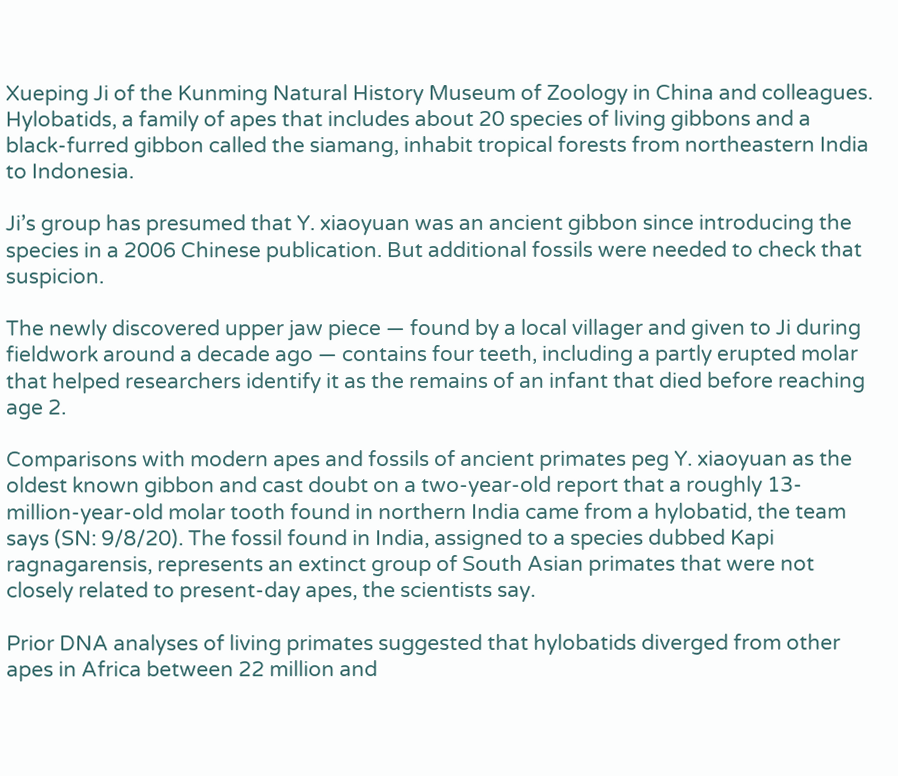Xueping Ji of the Kunming Natural History Museum of Zoology in China and colleagues. Hylobatids, a family of apes that includes about 20 species of living gibbons and a black-furred gibbon called the siamang, inhabit tropical forests from northeastern India to Indonesia.

Ji’s group has presumed that Y. xiaoyuan was an ancient gibbon since introducing the species in a 2006 Chinese publication. But additional fossils were needed to check that suspicion.

The newly discovered upper jaw piece — found by a local villager and given to Ji during fieldwork around a decade ago — contains four teeth, including a partly erupted molar that helped researchers identify it as the remains of an infant that died before reaching age 2.

Comparisons with modern apes and fossils of ancient primates peg Y. xiaoyuan as the oldest known gibbon and cast doubt on a two-year-old report that a roughly 13-million-year-old molar tooth found in northern India came from a hylobatid, the team says (SN: 9/8/20). The fossil found in India, assigned to a species dubbed Kapi ragnagarensis, represents an extinct group of South Asian primates that were not closely related to present-day apes, the scientists say.

Prior DNA analyses of living primates suggested that hylobatids diverged from other apes in Africa between 22 million and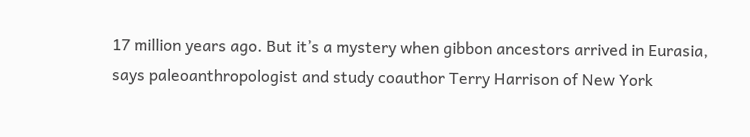17 million years ago. But it’s a mystery when gibbon ancestors arrived in Eurasia, says paleoanthropologist and study coauthor Terry Harrison of New York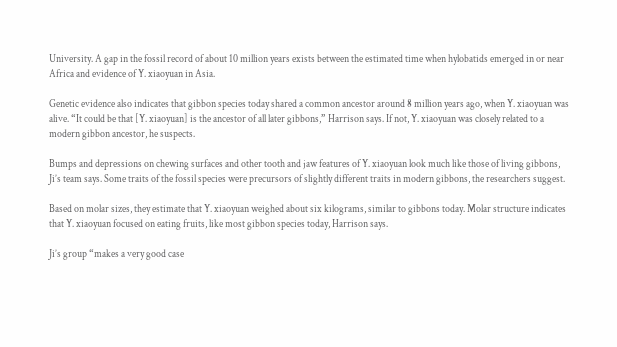University. A gap in the fossil record of about 10 million years exists between the estimated time when hylobatids emerged in or near Africa and evidence of Y. xiaoyuan in Asia.

Genetic evidence also indicates that gibbon species today shared a common ancestor around 8 million years ago, when Y. xiaoyuan was alive. “It could be that [Y. xiaoyuan] is the ancestor of all later gibbons,” Harrison says. If not, Y. xiaoyuan was closely related to a modern gibbon ancestor, he suspects.

Bumps and depressions on chewing surfaces and other tooth and jaw features of Y. xiaoyuan look much like those of living gibbons, Ji’s team says. Some traits of the fossil species were precursors of slightly different traits in modern gibbons, the researchers suggest.

Based on molar sizes, they estimate that Y. xiaoyuan weighed about six kilograms, similar to gibbons today. Molar structure indicates that Y. xiaoyuan focused on eating fruits, like most gibbon species today, Harrison says.

Ji’s group “makes a very good case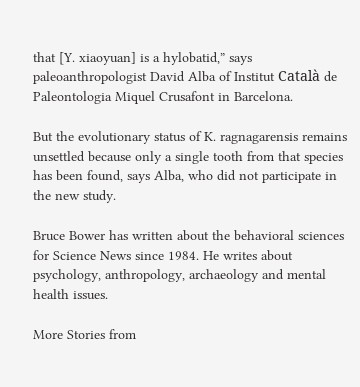that [Y. xiaoyuan] is a hylobatid,” says paleoanthropologist David Alba of Institut Català de Paleontologia Miquel Crusafont in Barcelona.

But the evolutionary status of K. ragnagarensis remains unsettled because only a single tooth from that species has been found, says Alba, who did not participate in the new study.

Bruce Bower has written about the behavioral sciences for Science News since 1984. He writes about psychology, anthropology, archaeology and mental health issues.

More Stories from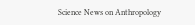Science News on Anthropology